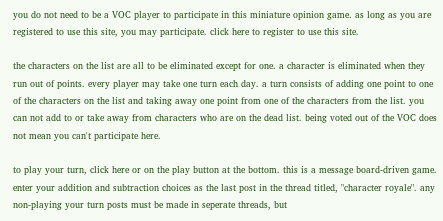you do not need to be a VOC player to participate in this miniature opinion game. as long as you are registered to use this site, you may participate. click here to register to use this site.

the characters on the list are all to be eliminated except for one. a character is eliminated when they run out of points. every player may take one turn each day. a turn consists of adding one point to one of the characters on the list and taking away one point from one of the characters from the list. you can not add to or take away from characters who are on the dead list. being voted out of the VOC does not mean you can't participate here.

to play your turn, click here or on the play button at the bottom. this is a message board-driven game. enter your addition and subtraction choices as the last post in the thread titled, "character royale". any non-playing your turn posts must be made in seperate threads, but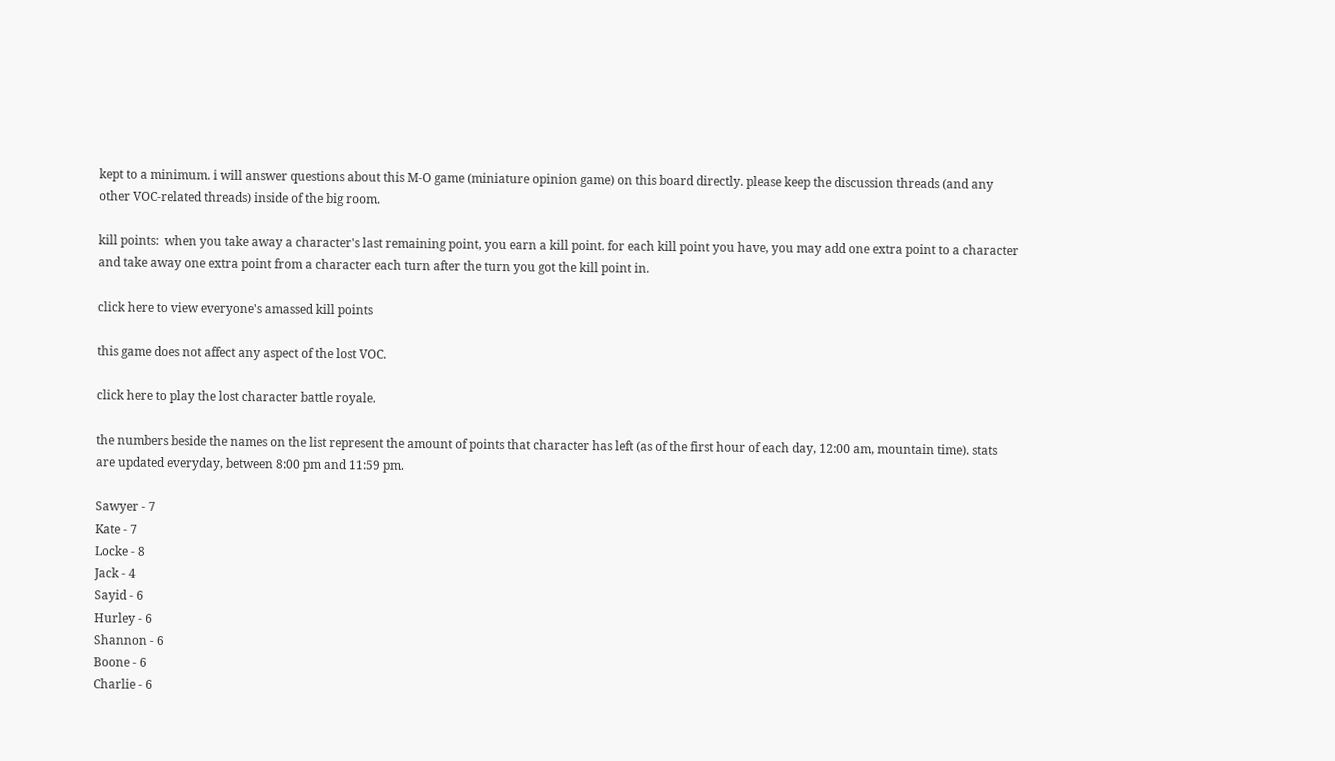kept to a minimum. i will answer questions about this M-O game (miniature opinion game) on this board directly. please keep the discussion threads (and any other VOC-related threads) inside of the big room.

kill points:  when you take away a character's last remaining point, you earn a kill point. for each kill point you have, you may add one extra point to a character and take away one extra point from a character each turn after the turn you got the kill point in.

click here to view everyone's amassed kill points

this game does not affect any aspect of the lost VOC.

click here to play the lost character battle royale.

the numbers beside the names on the list represent the amount of points that character has left (as of the first hour of each day, 12:00 am, mountain time). stats are updated everyday, between 8:00 pm and 11:59 pm.

Sawyer - 7
Kate - 7
Locke - 8
Jack - 4
Sayid - 6
Hurley - 6
Shannon - 6
Boone - 6
Charlie - 6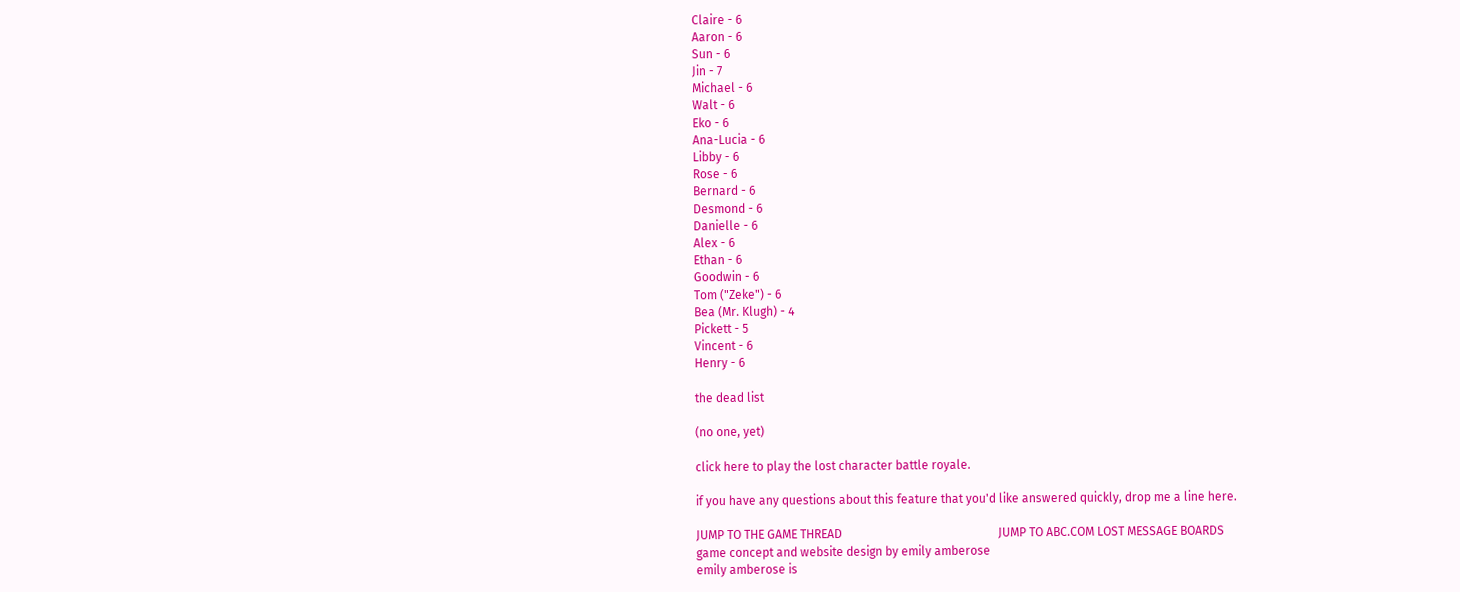Claire - 6
Aaron - 6
Sun - 6
Jin - 7
Michael - 6
Walt - 6
Eko - 6
Ana-Lucia - 6
Libby - 6
Rose - 6
Bernard - 6
Desmond - 6
Danielle - 6
Alex - 6
Ethan - 6
Goodwin - 6
Tom ("Zeke") - 6
Bea (Mr. Klugh) - 4
Pickett - 5
Vincent - 6
Henry - 6

the dead list

(no one, yet)

click here to play the lost character battle royale.

if you have any questions about this feature that you'd like answered quickly, drop me a line here.

JUMP TO THE GAME THREAD                                                    JUMP TO ABC.COM LOST MESSAGE BOARDS
game concept and website design by emily amberose
emily amberose is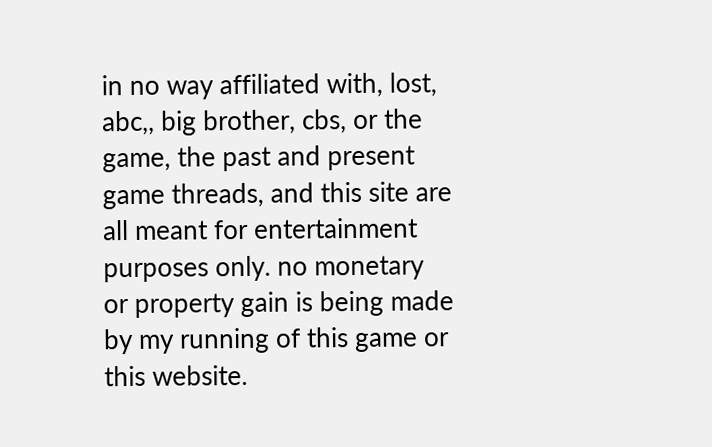in no way affiliated with, lost, abc,, big brother, cbs, or the game, the past and present game threads, and this site are all meant for entertainment purposes only. no monetary or property gain is being made by my running of this game or this website.